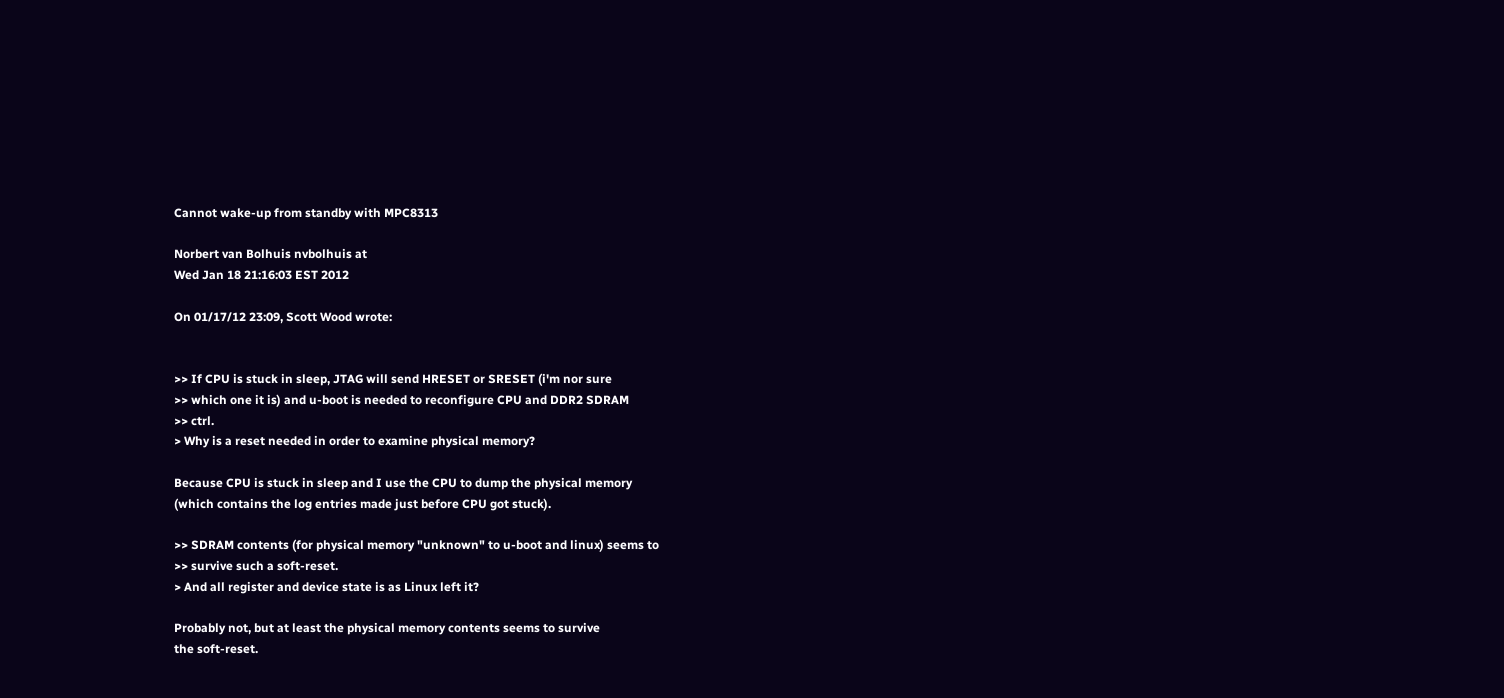Cannot wake-up from standby with MPC8313

Norbert van Bolhuis nvbolhuis at
Wed Jan 18 21:16:03 EST 2012

On 01/17/12 23:09, Scott Wood wrote:


>> If CPU is stuck in sleep, JTAG will send HRESET or SRESET (i'm nor sure
>> which one it is) and u-boot is needed to reconfigure CPU and DDR2 SDRAM
>> ctrl.
> Why is a reset needed in order to examine physical memory?

Because CPU is stuck in sleep and I use the CPU to dump the physical memory
(which contains the log entries made just before CPU got stuck).

>> SDRAM contents (for physical memory "unknown" to u-boot and linux) seems to
>> survive such a soft-reset.
> And all register and device state is as Linux left it?

Probably not, but at least the physical memory contents seems to survive
the soft-reset.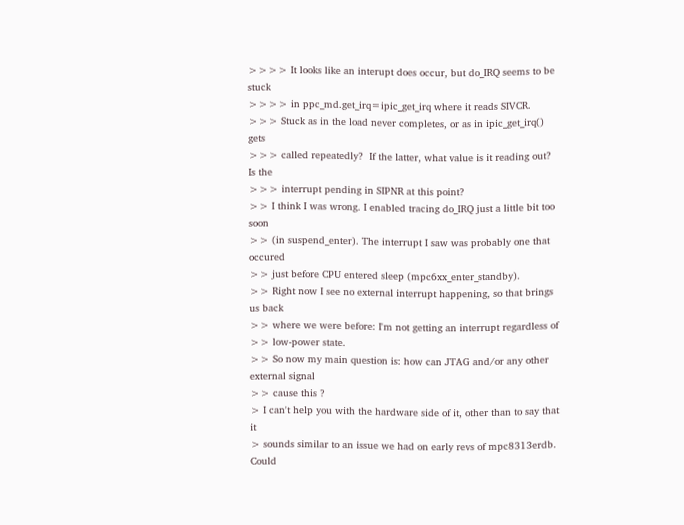>>>> It looks like an interupt does occur, but do_IRQ seems to be stuck
>>>> in ppc_md.get_irq=ipic_get_irq where it reads SIVCR.
>>> Stuck as in the load never completes, or as in ipic_get_irq() gets
>>> called repeatedly?  If the latter, what value is it reading out?  Is the
>>> interrupt pending in SIPNR at this point?
>> I think I was wrong. I enabled tracing do_IRQ just a little bit too soon
>> (in suspend_enter). The interrupt I saw was probably one that occured
>> just before CPU entered sleep (mpc6xx_enter_standby).
>> Right now I see no external interrupt happening, so that brings us back
>> where we were before: I'm not getting an interrupt regardless of
>> low-power state.
>> So now my main question is: how can JTAG and/or any other external signal
>> cause this ?
> I can't help you with the hardware side of it, other than to say that it
> sounds similar to an issue we had on early revs of mpc8313erdb.  Could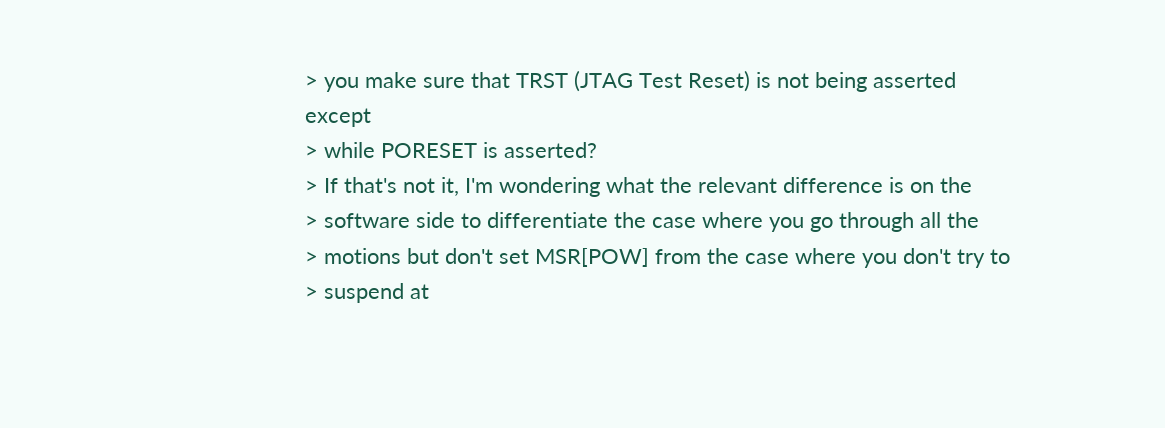> you make sure that TRST (JTAG Test Reset) is not being asserted except
> while PORESET is asserted?
> If that's not it, I'm wondering what the relevant difference is on the
> software side to differentiate the case where you go through all the
> motions but don't set MSR[POW] from the case where you don't try to
> suspend at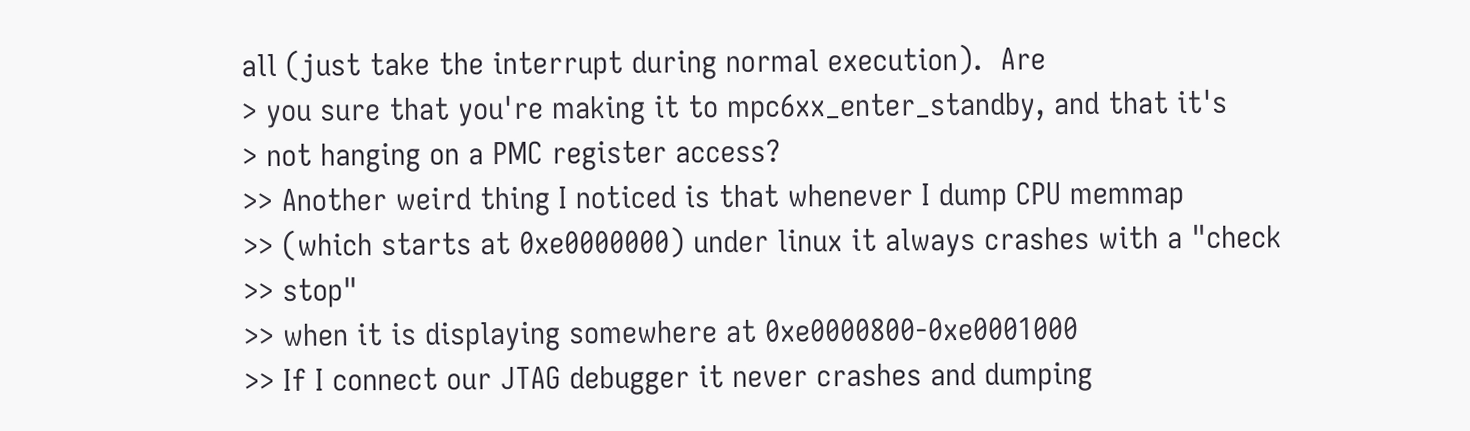all (just take the interrupt during normal execution).  Are
> you sure that you're making it to mpc6xx_enter_standby, and that it's
> not hanging on a PMC register access?
>> Another weird thing I noticed is that whenever I dump CPU memmap
>> (which starts at 0xe0000000) under linux it always crashes with a "check
>> stop"
>> when it is displaying somewhere at 0xe0000800-0xe0001000
>> If I connect our JTAG debugger it never crashes and dumping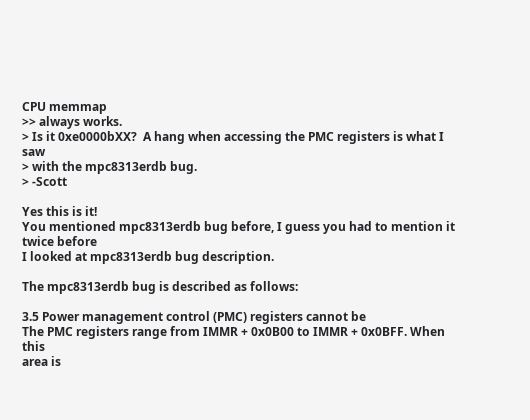CPU memmap
>> always works.
> Is it 0xe0000bXX?  A hang when accessing the PMC registers is what I saw
> with the mpc8313erdb bug.
> -Scott

Yes this is it!
You mentioned mpc8313erdb bug before, I guess you had to mention it twice before
I looked at mpc8313erdb bug description.

The mpc8313erdb bug is described as follows:

3.5 Power management control (PMC) registers cannot be
The PMC registers range from IMMR + 0x0B00 to IMMR + 0x0BFF. When this
area is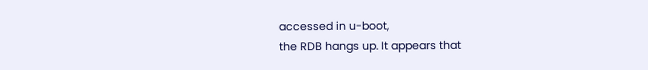accessed in u-boot,
the RDB hangs up. It appears that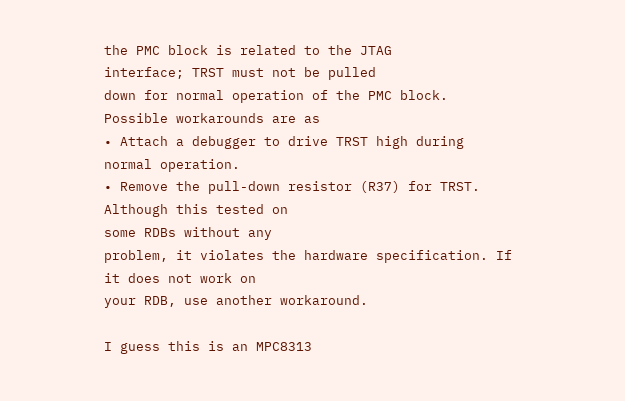the PMC block is related to the JTAG
interface; TRST must not be pulled
down for normal operation of the PMC block. Possible workarounds are as
• Attach a debugger to drive TRST high during normal operation.
• Remove the pull-down resistor (R37) for TRST. Although this tested on
some RDBs without any
problem, it violates the hardware specification. If it does not work on
your RDB, use another workaround.

I guess this is an MPC8313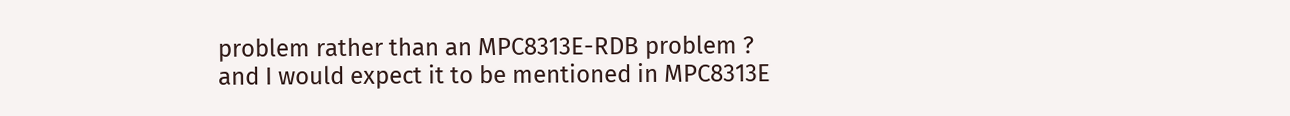problem rather than an MPC8313E-RDB problem ?
and I would expect it to be mentioned in MPC8313E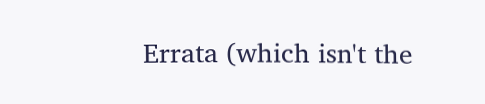Errata (which isn't the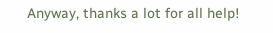Anyway, thanks a lot for all help!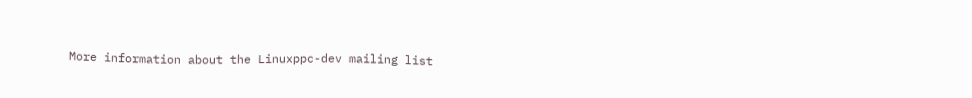More information about the Linuxppc-dev mailing list